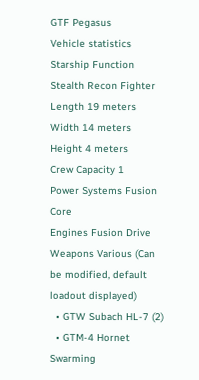GTF Pegasus
Vehicle statistics
Starship Function Stealth Recon Fighter
Length 19 meters
Width 14 meters
Height 4 meters
Crew Capacity 1
Power Systems Fusion Core
Engines Fusion Drive
Weapons Various (Can be modified, default loadout displayed)
  • GTW Subach HL-7 (2)
  • GTM-4 Hornet Swarming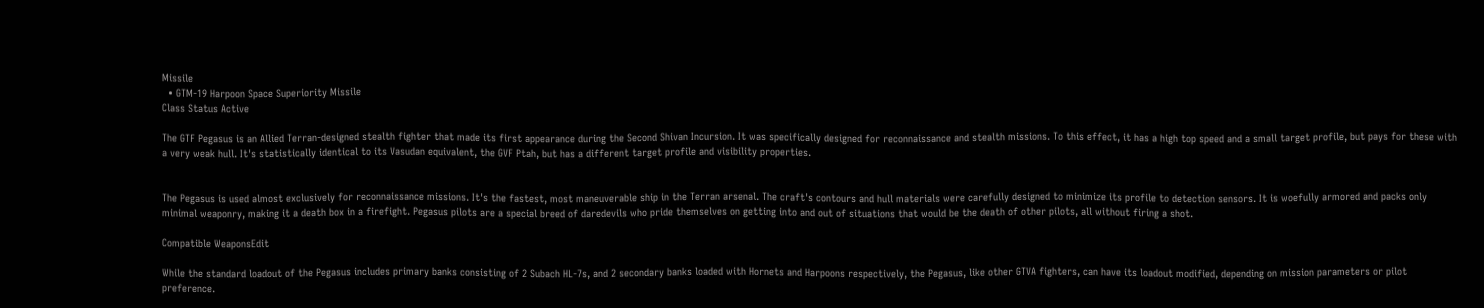Missile
  • GTM-19 Harpoon Space Superiority Missile
Class Status Active

The GTF Pegasus is an Allied Terran-designed stealth fighter that made its first appearance during the Second Shivan Incursion. It was specifically designed for reconnaissance and stealth missions. To this effect, it has a high top speed and a small target profile, but pays for these with a very weak hull. It's statistically identical to its Vasudan equivalent, the GVF Ptah, but has a different target profile and visibility properties.


The Pegasus is used almost exclusively for reconnaissance missions. It's the fastest, most maneuverable ship in the Terran arsenal. The craft's contours and hull materials were carefully designed to minimize its profile to detection sensors. It is woefully armored and packs only minimal weaponry, making it a death box in a firefight. Pegasus pilots are a special breed of daredevils who pride themselves on getting into and out of situations that would be the death of other pilots, all without firing a shot.

Compatible WeaponsEdit

While the standard loadout of the Pegasus includes primary banks consisting of 2 Subach HL-7s, and 2 secondary banks loaded with Hornets and Harpoons respectively, the Pegasus, like other GTVA fighters, can have its loadout modified, depending on mission parameters or pilot preference.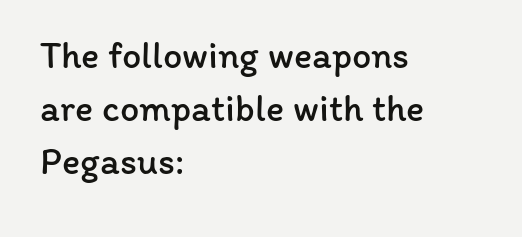The following weapons are compatible with the Pegasus: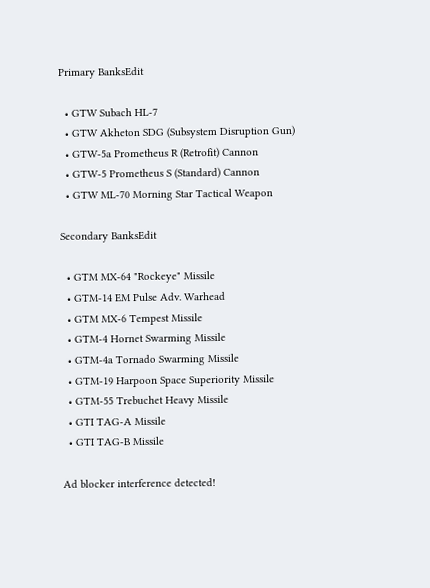Primary BanksEdit

  • GTW Subach HL-7
  • GTW Akheton SDG (Subsystem Disruption Gun)
  • GTW-5a Prometheus R (Retrofit) Cannon
  • GTW-5 Prometheus S (Standard) Cannon
  • GTW ML-70 Morning Star Tactical Weapon

Secondary BanksEdit

  • GTM MX-64 "Rockeye" Missile
  • GTM-14 EM Pulse Adv. Warhead
  • GTM MX-6 Tempest Missile
  • GTM-4 Hornet Swarming Missile
  • GTM-4a Tornado Swarming Missile
  • GTM-19 Harpoon Space Superiority Missile
  • GTM-55 Trebuchet Heavy Missile
  • GTI TAG-A Missile
  • GTI TAG-B Missile

Ad blocker interference detected!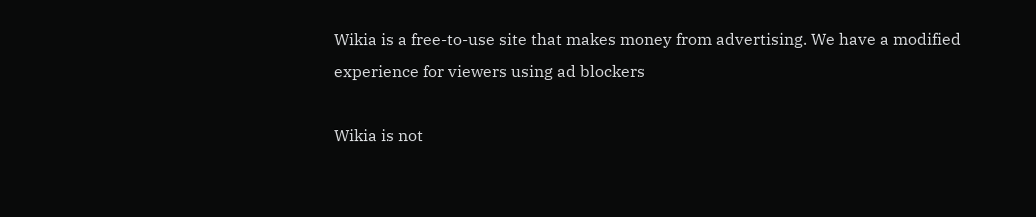Wikia is a free-to-use site that makes money from advertising. We have a modified experience for viewers using ad blockers

Wikia is not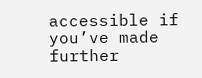accessible if you’ve made further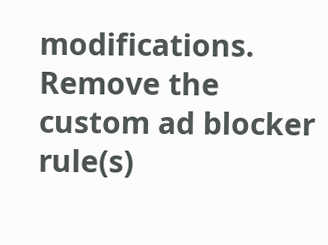modifications. Remove the custom ad blocker rule(s)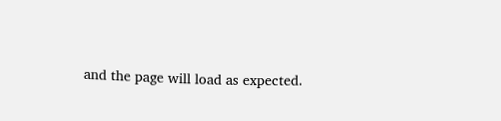and the page will load as expected.